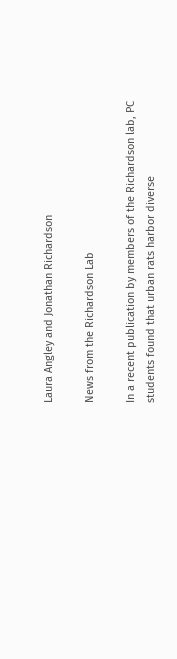Laura Angley and Jonathan Richardson

News from the Richardson Lab

In a recent publication by members of the Richardson lab, PC students found that urban rats harbor diverse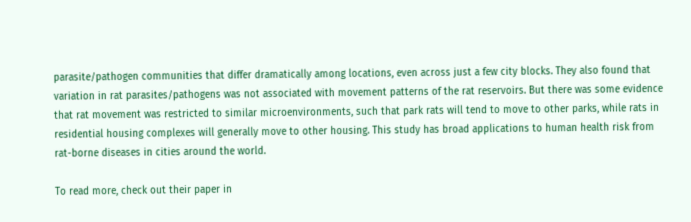parasite/pathogen communities that differ dramatically among locations, even across just a few city blocks. They also found that variation in rat parasites/pathogens was not associated with movement patterns of the rat reservoirs. But there was some evidence that rat movement was restricted to similar microenvironments, such that park rats will tend to move to other parks, while rats in residential housing complexes will generally move to other housing. This study has broad applications to human health risk from rat-borne diseases in cities around the world.

To read more, check out their paper in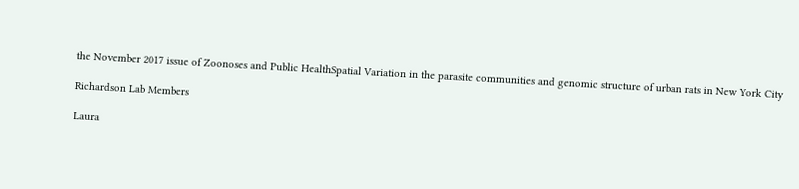the November 2017 issue of Zoonoses and Public HealthSpatial Variation in the parasite communities and genomic structure of urban rats in New York City

Richardson Lab Members

Laura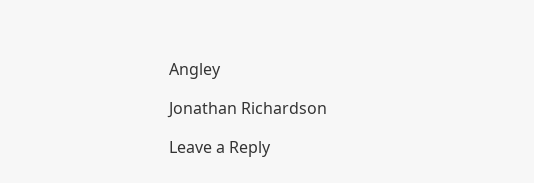Angley

Jonathan Richardson

Leave a Reply